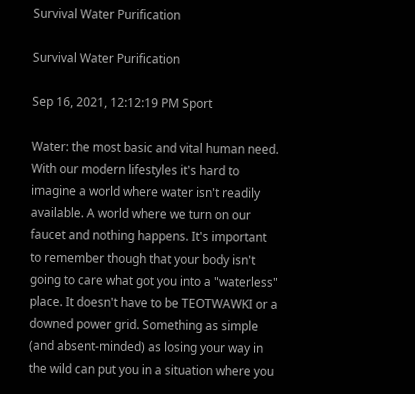Survival Water Purification

Survival Water Purification

Sep 16, 2021, 12:12:19 PM Sport

Water: the most basic and vital human need. With our modern lifestyles it's hard to imagine a world where water isn't readily available. A world where we turn on our faucet and nothing happens. It's important to remember though that your body isn't going to care what got you into a "waterless" place. It doesn't have to be TEOTWAWKI or a downed power grid. Something as simple (and absent-minded) as losing your way in the wild can put you in a situation where you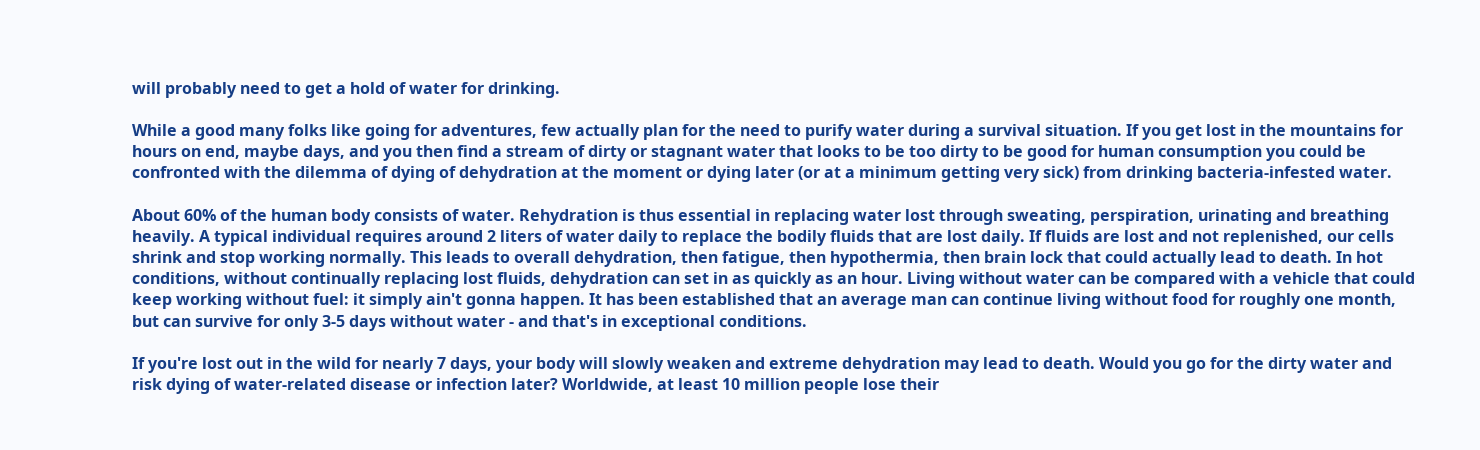will probably need to get a hold of water for drinking.

While a good many folks like going for adventures, few actually plan for the need to purify water during a survival situation. If you get lost in the mountains for hours on end, maybe days, and you then find a stream of dirty or stagnant water that looks to be too dirty to be good for human consumption you could be confronted with the dilemma of dying of dehydration at the moment or dying later (or at a minimum getting very sick) from drinking bacteria-infested water.

About 60% of the human body consists of water. Rehydration is thus essential in replacing water lost through sweating, perspiration, urinating and breathing heavily. A typical individual requires around 2 liters of water daily to replace the bodily fluids that are lost daily. If fluids are lost and not replenished, our cells shrink and stop working normally. This leads to overall dehydration, then fatigue, then hypothermia, then brain lock that could actually lead to death. In hot conditions, without continually replacing lost fluids, dehydration can set in as quickly as an hour. Living without water can be compared with a vehicle that could keep working without fuel: it simply ain't gonna happen. It has been established that an average man can continue living without food for roughly one month, but can survive for only 3-5 days without water - and that's in exceptional conditions.

If you're lost out in the wild for nearly 7 days, your body will slowly weaken and extreme dehydration may lead to death. Would you go for the dirty water and risk dying of water-related disease or infection later? Worldwide, at least 10 million people lose their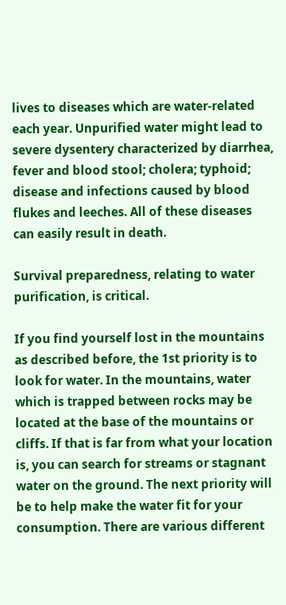lives to diseases which are water-related each year. Unpurified water might lead to severe dysentery characterized by diarrhea, fever and blood stool; cholera; typhoid; disease and infections caused by blood flukes and leeches. All of these diseases can easily result in death.

Survival preparedness, relating to water purification, is critical.

If you find yourself lost in the mountains as described before, the 1st priority is to look for water. In the mountains, water which is trapped between rocks may be located at the base of the mountains or cliffs. If that is far from what your location is, you can search for streams or stagnant water on the ground. The next priority will be to help make the water fit for your consumption. There are various different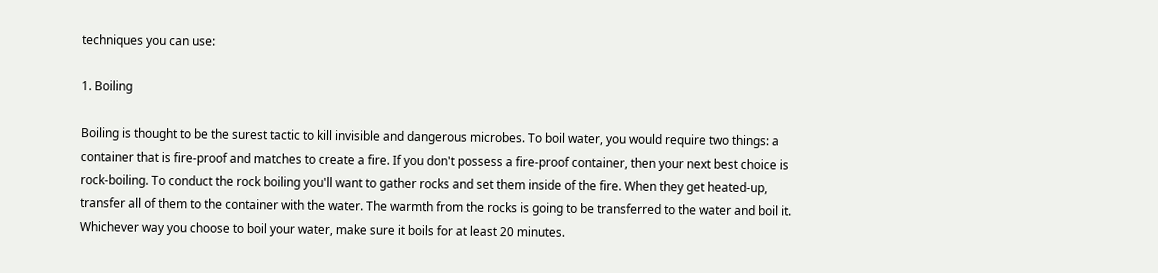techniques you can use:

1. Boiling

Boiling is thought to be the surest tactic to kill invisible and dangerous microbes. To boil water, you would require two things: a container that is fire-proof and matches to create a fire. If you don't possess a fire-proof container, then your next best choice is rock-boiling. To conduct the rock boiling you'll want to gather rocks and set them inside of the fire. When they get heated-up, transfer all of them to the container with the water. The warmth from the rocks is going to be transferred to the water and boil it. Whichever way you choose to boil your water, make sure it boils for at least 20 minutes.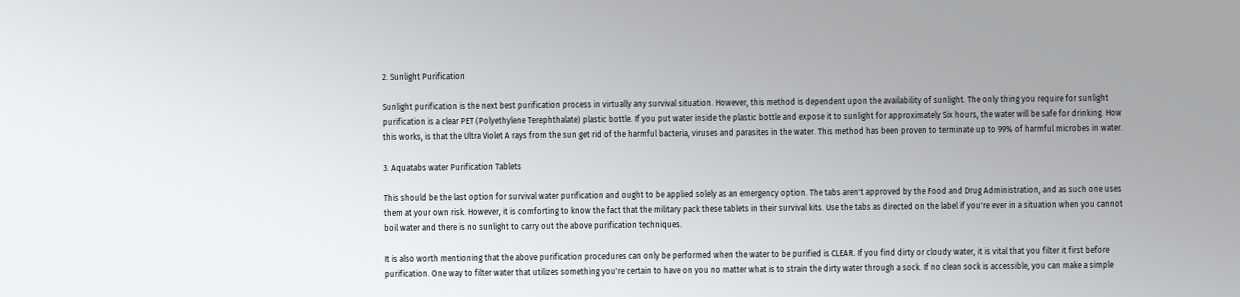2. Sunlight Purification

Sunlight purification is the next best purification process in virtually any survival situation. However, this method is dependent upon the availability of sunlight. The only thing you require for sunlight purification is a clear PET (Polyethylene Terephthalate) plastic bottle. If you put water inside the plastic bottle and expose it to sunlight for approximately Six hours, the water will be safe for drinking. How this works, is that the Ultra Violet A rays from the sun get rid of the harmful bacteria, viruses and parasites in the water. This method has been proven to terminate up to 99% of harmful microbes in water.

3. Aquatabs water Purification Tablets

This should be the last option for survival water purification and ought to be applied solely as an emergency option. The tabs aren't approved by the Food and Drug Administration, and as such one uses them at your own risk. However, it is comforting to know the fact that the military pack these tablets in their survival kits. Use the tabs as directed on the label if you're ever in a situation when you cannot boil water and there is no sunlight to carry out the above purification techniques.

It is also worth mentioning that the above purification procedures can only be performed when the water to be purified is CLEAR. If you find dirty or cloudy water, it is vital that you filter it first before purification. One way to filter water that utilizes something you're certain to have on you no matter what is to strain the dirty water through a sock. If no clean sock is accessible, you can make a simple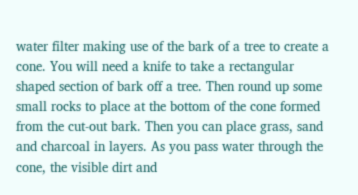water filter making use of the bark of a tree to create a cone. You will need a knife to take a rectangular shaped section of bark off a tree. Then round up some small rocks to place at the bottom of the cone formed from the cut-out bark. Then you can place grass, sand and charcoal in layers. As you pass water through the cone, the visible dirt and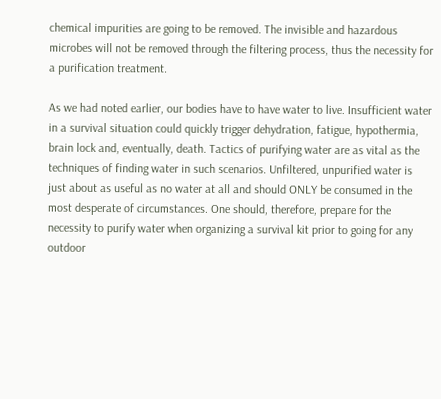chemical impurities are going to be removed. The invisible and hazardous microbes will not be removed through the filtering process, thus the necessity for a purification treatment.

As we had noted earlier, our bodies have to have water to live. Insufficient water in a survival situation could quickly trigger dehydration, fatigue, hypothermia, brain lock and, eventually, death. Tactics of purifying water are as vital as the techniques of finding water in such scenarios. Unfiltered, unpurified water is just about as useful as no water at all and should ONLY be consumed in the most desperate of circumstances. One should, therefore, prepare for the necessity to purify water when organizing a survival kit prior to going for any outdoor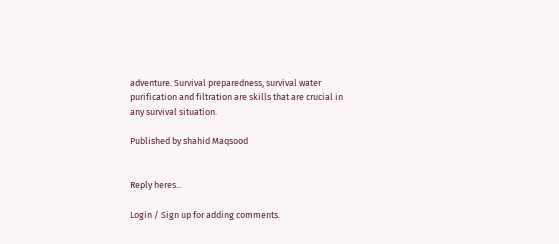adventure. Survival preparedness, survival water purification and filtration are skills that are crucial in any survival situation.

Published by shahid Maqsood


Reply heres...

Login / Sign up for adding comments.